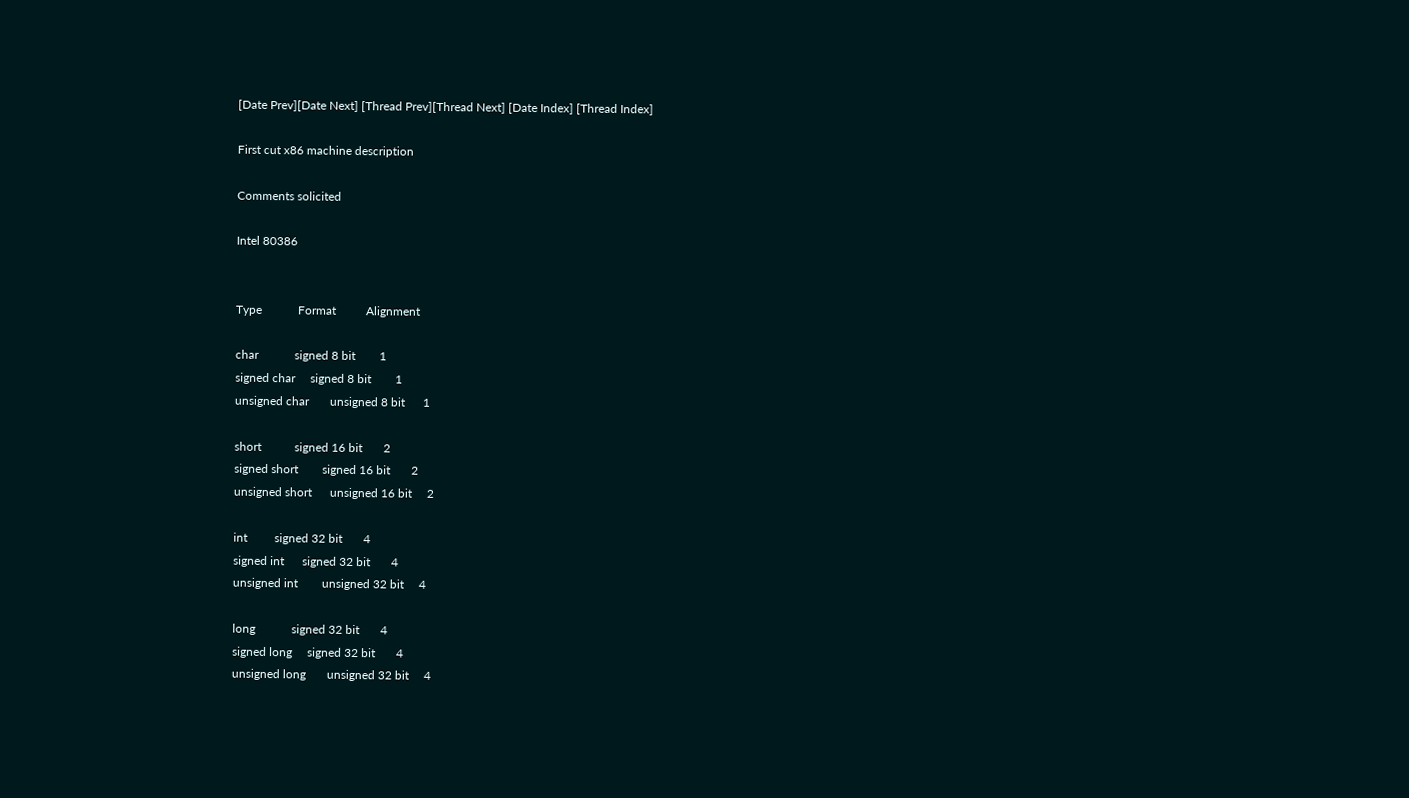[Date Prev][Date Next] [Thread Prev][Thread Next] [Date Index] [Thread Index]

First cut x86 machine description

Comments solicited

Intel 80386


Type            Format          Alignment

char            signed 8 bit        1
signed char     signed 8 bit        1
unsigned char       unsigned 8 bit      1

short           signed 16 bit       2
signed short        signed 16 bit       2
unsigned short      unsigned 16 bit     2

int         signed 32 bit       4
signed int      signed 32 bit       4
unsigned int        unsigned 32 bit     4

long            signed 32 bit       4
signed long     signed 32 bit       4
unsigned long       unsigned 32 bit     4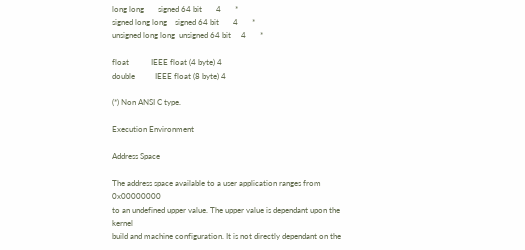long long       signed 64 bit       4       *
signed long long    signed 64 bit       4       *
unsigned long long  unsigned 64 bit     4       *

float           IEEE float (4 byte) 4
double          IEEE float (8 byte) 4

(*) Non ANSI C type.

Execution Environment

Address Space

The address space available to a user application ranges from 0x00000000
to an undefined upper value. The upper value is dependant upon the kernel
build and machine configuration. It is not directly dependant on the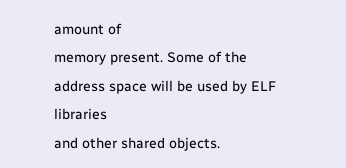amount of
memory present. Some of the address space will be used by ELF libraries
and other shared objects.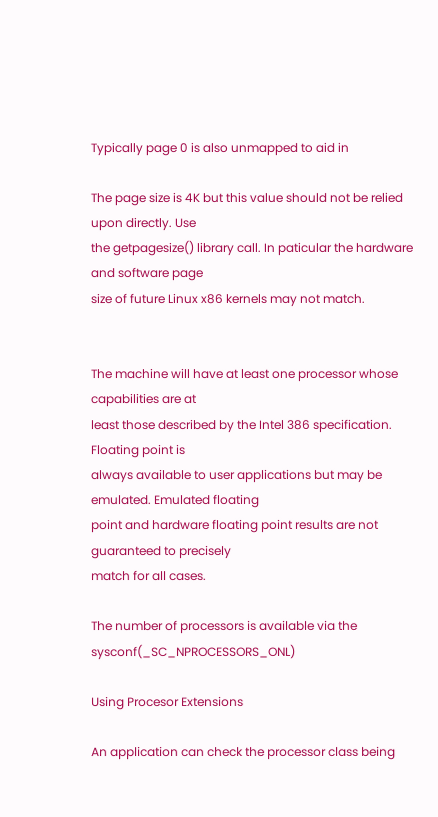Typically page 0 is also unmapped to aid in

The page size is 4K but this value should not be relied upon directly. Use
the getpagesize() library call. In paticular the hardware and software page
size of future Linux x86 kernels may not match.


The machine will have at least one processor whose capabilities are at
least those described by the Intel 386 specification. Floating point is
always available to user applications but may be emulated. Emulated floating
point and hardware floating point results are not guaranteed to precisely
match for all cases.

The number of processors is available via the sysconf(_SC_NPROCESSORS_ONL)

Using Procesor Extensions

An application can check the processor class being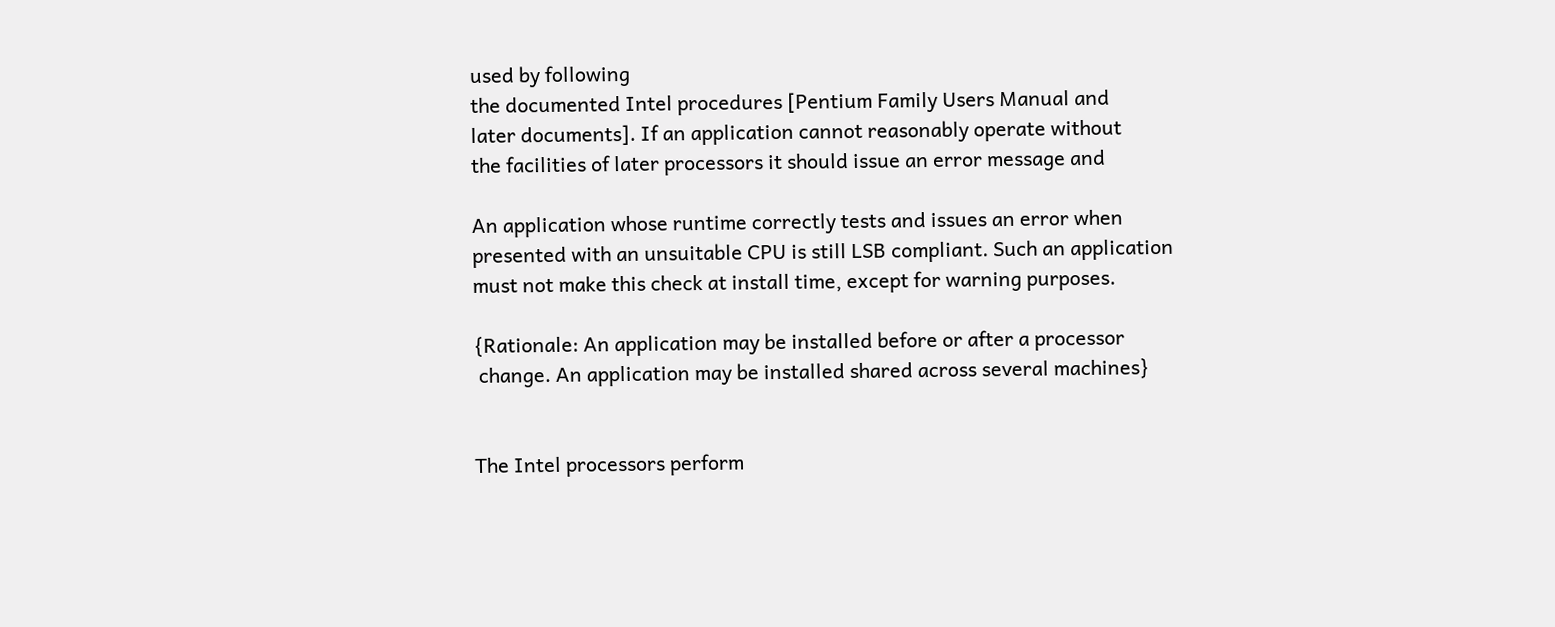used by following
the documented Intel procedures [Pentium Family Users Manual and
later documents]. If an application cannot reasonably operate without
the facilities of later processors it should issue an error message and

An application whose runtime correctly tests and issues an error when
presented with an unsuitable CPU is still LSB compliant. Such an application
must not make this check at install time, except for warning purposes.

{Rationale: An application may be installed before or after a processor
 change. An application may be installed shared across several machines}


The Intel processors perform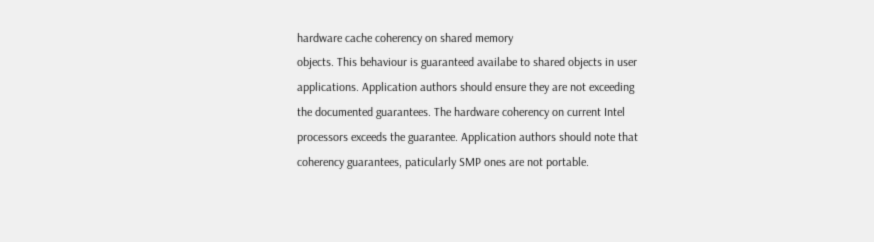hardware cache coherency on shared memory
objects. This behaviour is guaranteed availabe to shared objects in user
applications. Application authors should ensure they are not exceeding
the documented guarantees. The hardware coherency on current Intel
processors exceeds the guarantee. Application authors should note that
coherency guarantees, paticularly SMP ones are not portable.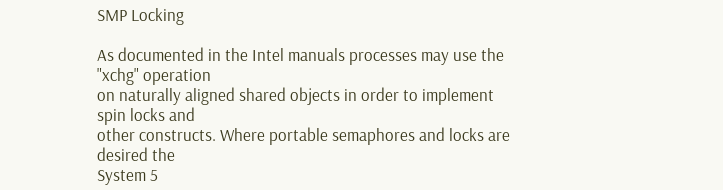SMP Locking

As documented in the Intel manuals processes may use the "xchg" operation
on naturally aligned shared objects in order to implement spin locks and
other constructs. Where portable semaphores and locks are desired the
System 5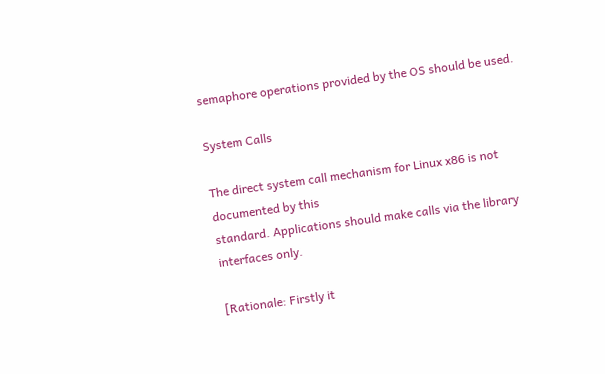semaphore operations provided by the OS should be used.

System Calls

The direct system call mechanism for Linux x86 is not documented by this
standard. Applications should make calls via the library interfaces only.

[Rationale: Firstly it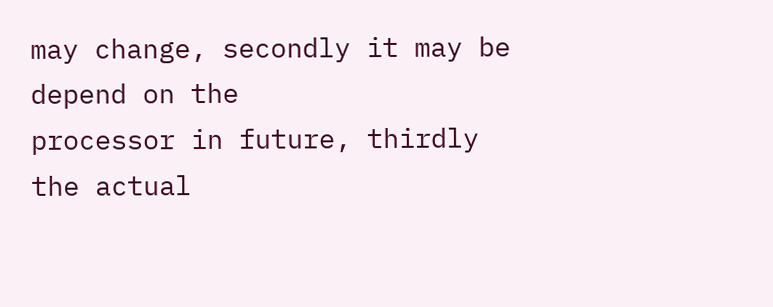may change, secondly it may be depend on the
processor in future, thirdly the actual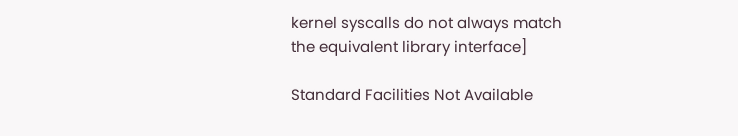kernel syscalls do not always match
the equivalent library interface]

Standard Facilities Not Available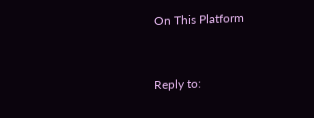On This Platform


Reply to: